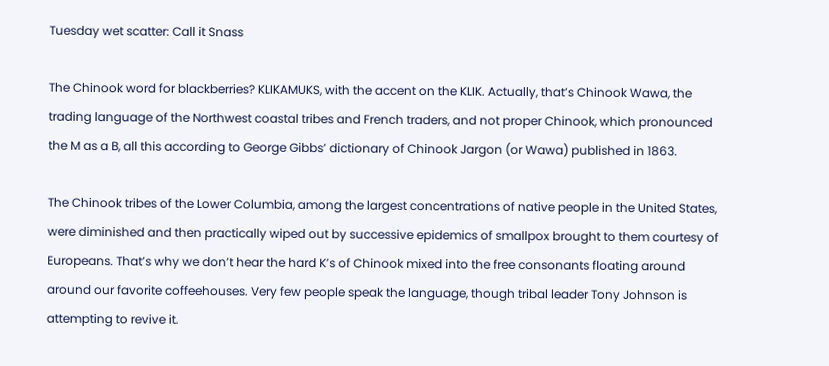Tuesday wet scatter: Call it Snass

The Chinook word for blackberries? KLIKAMUKS, with the accent on the KLIK. Actually, that’s Chinook Wawa, the trading language of the Northwest coastal tribes and French traders, and not proper Chinook, which pronounced the M as a B, all this according to George Gibbs’ dictionary of Chinook Jargon (or Wawa) published in 1863.

The Chinook tribes of the Lower Columbia, among the largest concentrations of native people in the United States, were diminished and then practically wiped out by successive epidemics of smallpox brought to them courtesy of Europeans. That’s why we don’t hear the hard K’s of Chinook mixed into the free consonants floating around around our favorite coffeehouses. Very few people speak the language, though tribal leader Tony Johnson is attempting to revive it.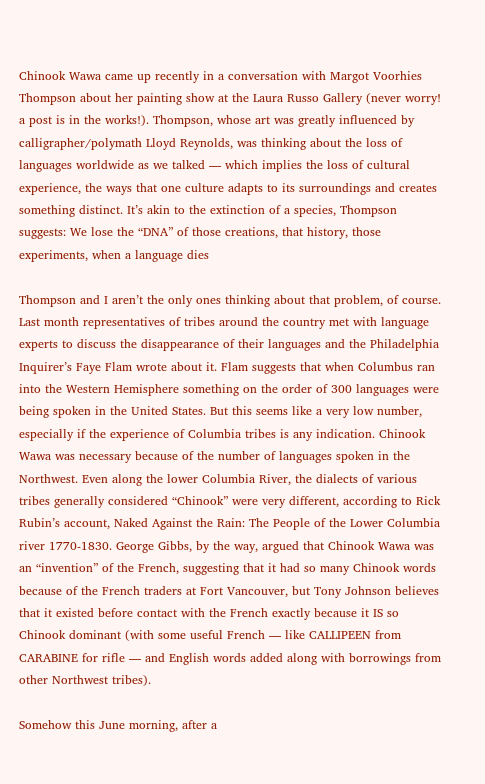Chinook Wawa came up recently in a conversation with Margot Voorhies Thompson about her painting show at the Laura Russo Gallery (never worry! a post is in the works!). Thompson, whose art was greatly influenced by calligrapher/polymath Lloyd Reynolds, was thinking about the loss of languages worldwide as we talked — which implies the loss of cultural experience, the ways that one culture adapts to its surroundings and creates something distinct. It’s akin to the extinction of a species, Thompson suggests: We lose the “DNA” of those creations, that history, those experiments, when a language dies

Thompson and I aren’t the only ones thinking about that problem, of course. Last month representatives of tribes around the country met with language experts to discuss the disappearance of their languages and the Philadelphia Inquirer’s Faye Flam wrote about it. Flam suggests that when Columbus ran into the Western Hemisphere something on the order of 300 languages were being spoken in the United States. But this seems like a very low number, especially if the experience of Columbia tribes is any indication. Chinook Wawa was necessary because of the number of languages spoken in the Northwest. Even along the lower Columbia River, the dialects of various tribes generally considered “Chinook” were very different, according to Rick Rubin’s account, Naked Against the Rain: The People of the Lower Columbia river 1770-1830. George Gibbs, by the way, argued that Chinook Wawa was an “invention” of the French, suggesting that it had so many Chinook words because of the French traders at Fort Vancouver, but Tony Johnson believes that it existed before contact with the French exactly because it IS so Chinook dominant (with some useful French — like CALLIPEEN from CARABINE for rifle — and English words added along with borrowings from other Northwest tribes).

Somehow this June morning, after a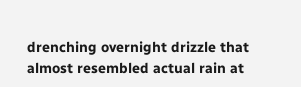drenching overnight drizzle that almost resembled actual rain at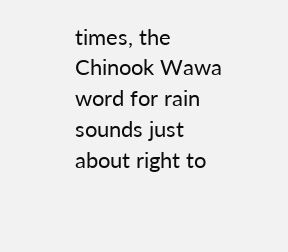times, the Chinook Wawa word for rain sounds just about right to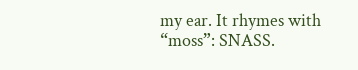my ear. It rhymes with “moss”: SNASS.